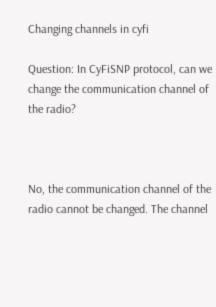Changing channels in cyfi

Question: In CyFiSNP protocol, can we change the communication channel of the radio?



No, the communication channel of the radio cannot be changed. The channel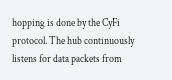hopping is done by the CyFi protocol. The hub continuously listens for data packets from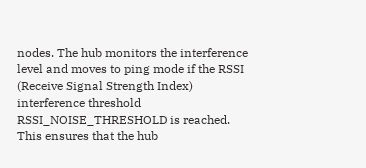nodes. The hub monitors the interference level and moves to ping mode if the RSSI (Receive Signal Strength Index)  interference threshold RSSI_NOISE_THRESHOLD is reached. This ensures that the hub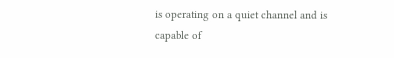is operating on a quiet channel and is capable of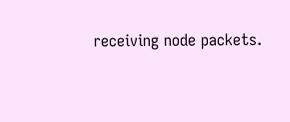receiving node packets.